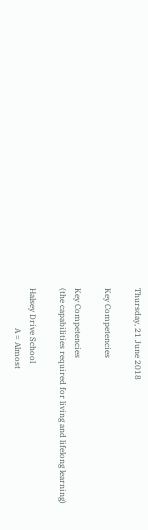Thursday, 21 June 2018

Key Competencies

Key Competencies
(the capabilities required for living and lifelong learning)

Halsey Drive School
                    A = Almost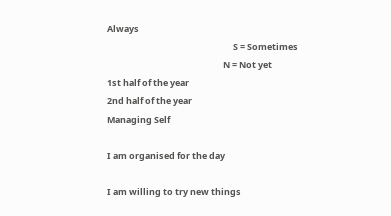Always
                                                               S = Sometimes
                                                          N = Not yet
1st half of the year
2nd half of the year
Managing Self

I am organised for the day

I am willing to try new things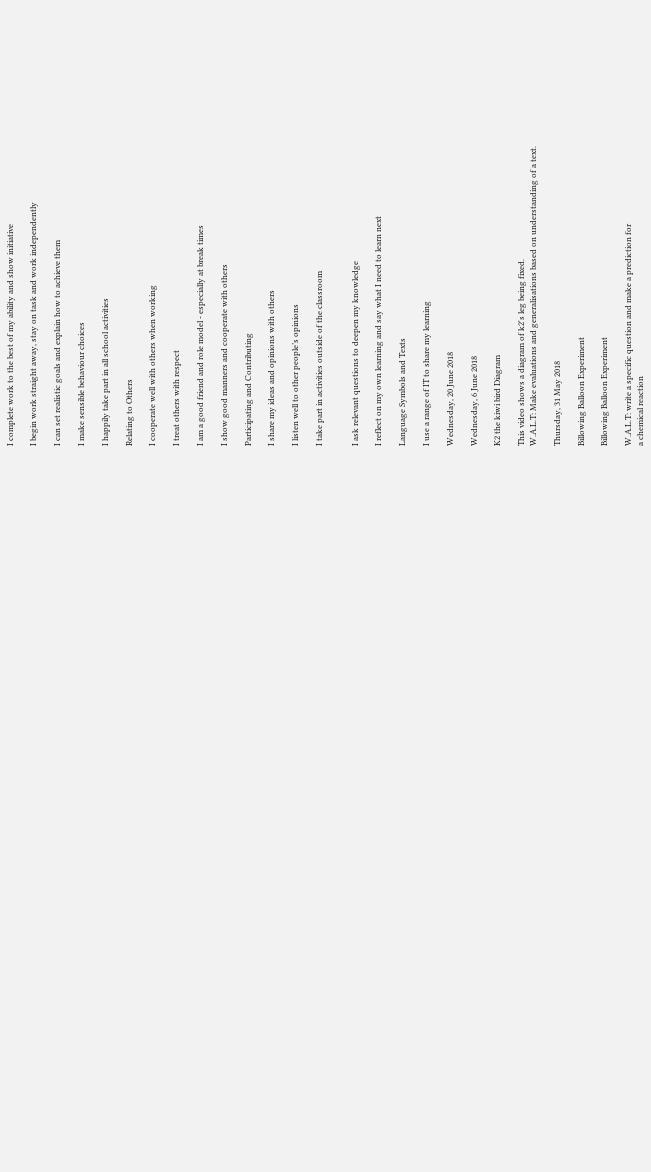I complete work to the best of my ability and show initiative

I begin work straight away, stay on task and work independently

I can set realistic goals and explain how to achieve them

I make sensible behaviour choices

I happily take part in all school activities

Relating to Others

I cooperate well with others when working

I treat others with respect

I am a good friend and role model - especially at break times

I show good manners and cooperate with others

Participating and Contributing

I share my ideas and opinions with others

I listen well to other people’s opinions

I take part in activities outside of the classroom


I ask relevant questions to deepen my knowledge

I reflect on my own learning and say what I need to learn next

Language Symbols and Texts

I use a range of IT to share my learning

Wednesday, 20 June 2018

Wednesday, 6 June 2018

K2 the kiwi bird Diagram

This video shows a diagram of k2's leg being fixed.
W.A.L.T: Make evaluations and generalisations based on understanding of a text.

Thursday, 31 May 2018

Billowing Balloon Experiment

Billowing Balloon Experiment

W.A.L.T: write a specific question and make a prediction for
a chemical reaction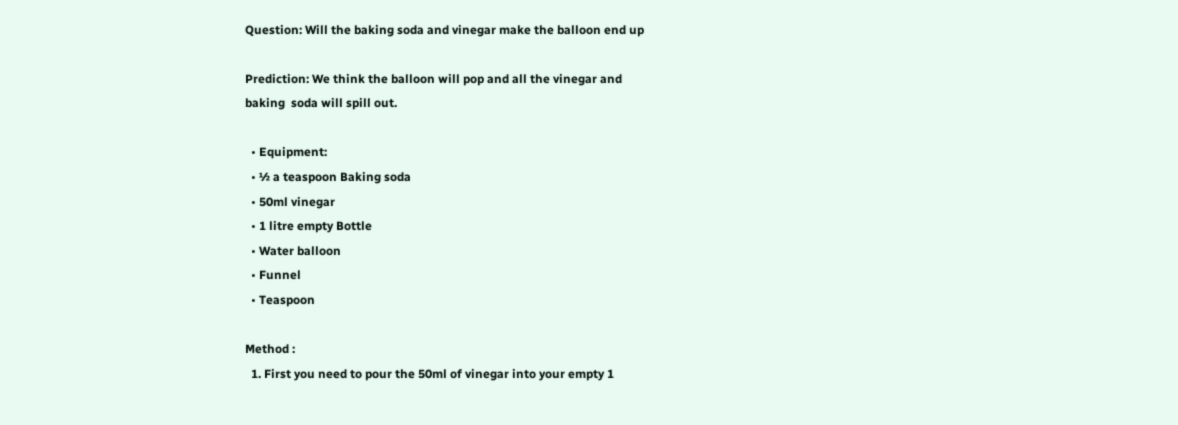Question: Will the baking soda and vinegar make the balloon end up

Prediction: We think the balloon will pop and all the vinegar and
baking  soda will spill out.

  • Equipment:
  • ½ a teaspoon Baking soda
  • 50ml vinegar
  • 1 litre empty Bottle
  • Water balloon
  • Funnel
  • Teaspoon

Method :
  1. First you need to pour the 50ml of vinegar into your empty 1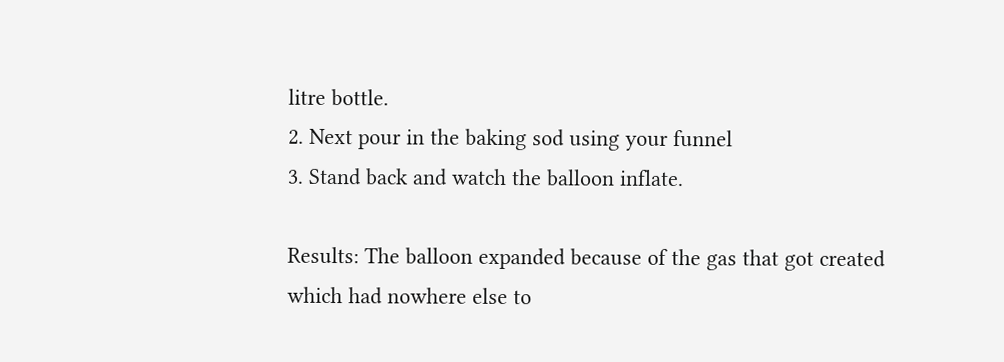litre bottle.
2. Next pour in the baking sod using your funnel
3. Stand back and watch the balloon inflate.

Results: The balloon expanded because of the gas that got created
which had nowhere else to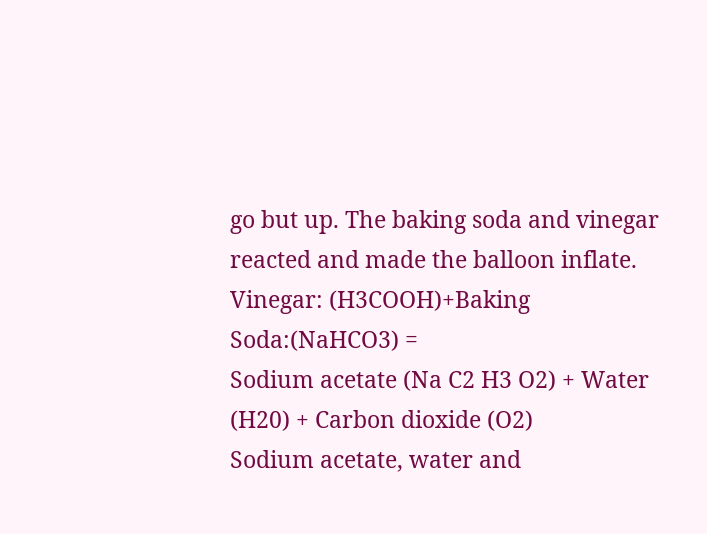go but up. The baking soda and vinegar
reacted and made the balloon inflate.
Vinegar: (H3COOH)+Baking Soda:(NaHCO3) =
Sodium acetate (Na C2 H3 O2) + Water (H20) + Carbon dioxide (O2)
Sodium acetate, water and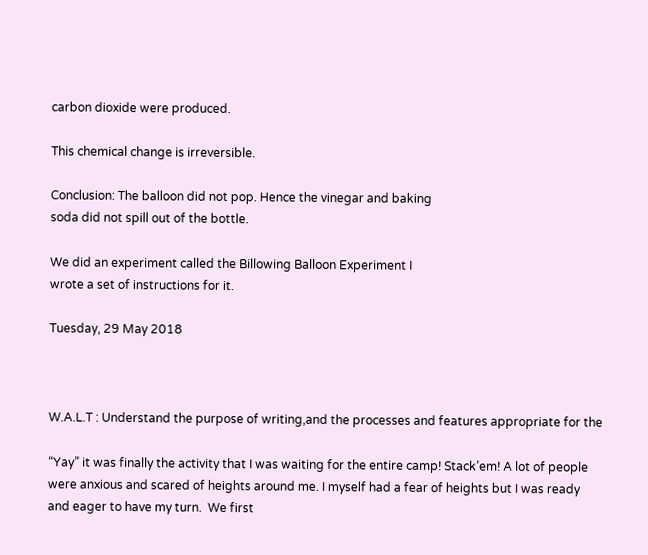carbon dioxide were produced.

This chemical change is irreversible.

Conclusion: The balloon did not pop. Hence the vinegar and baking
soda did not spill out of the bottle.

We did an experiment called the Billowing Balloon Experiment I
wrote a set of instructions for it.

Tuesday, 29 May 2018



W.A.L.T : Understand the purpose of writing,and the processes and features appropriate for the

“Yay” it was finally the activity that I was waiting for the entire camp! Stack’em! A lot of people
were anxious and scared of heights around me. I myself had a fear of heights but I was ready
and eager to have my turn.  We first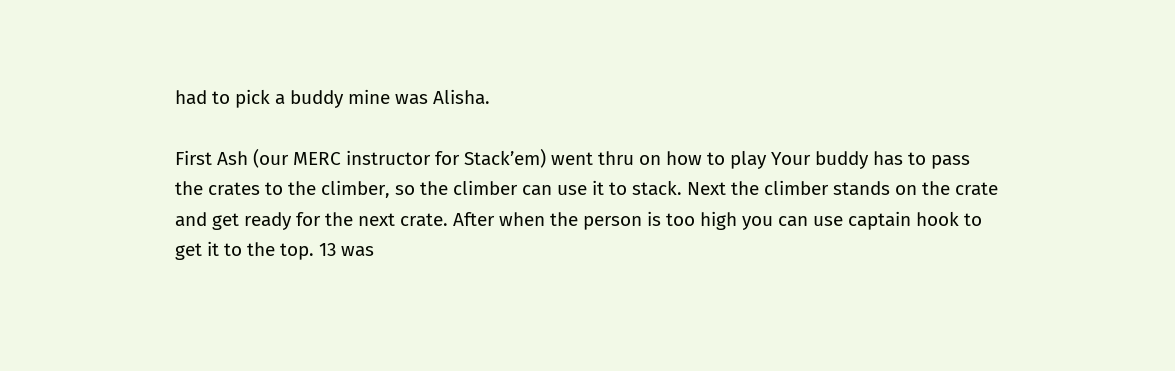had to pick a buddy mine was Alisha.

First Ash (our MERC instructor for Stack’em) went thru on how to play Your buddy has to pass
the crates to the climber, so the climber can use it to stack. Next the climber stands on the crate
and get ready for the next crate. After when the person is too high you can use captain hook to
get it to the top. 13 was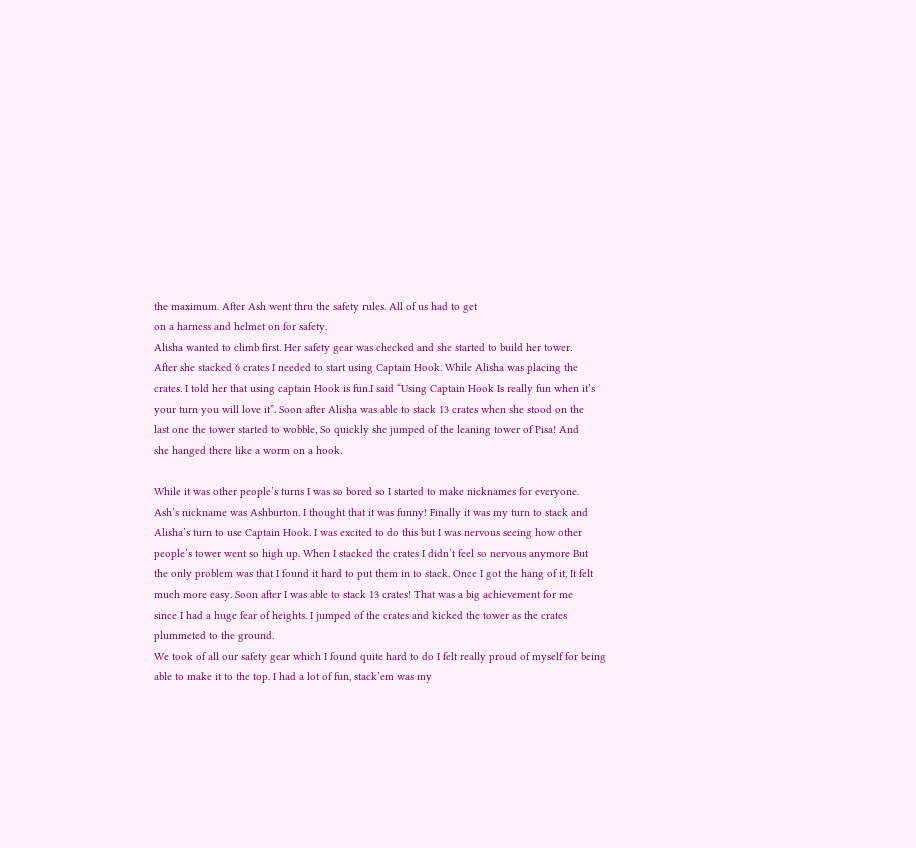the maximum. After Ash went thru the safety rules. All of us had to get
on a harness and helmet on for safety.
Alisha wanted to climb first. Her safety gear was checked and she started to build her tower.
After she stacked 6 crates I needed to start using Captain Hook. While Alisha was placing the
crates. I told her that using captain Hook is fun.I said “Using Captain Hook Is really fun when it’s
your turn you will love it”. Soon after Alisha was able to stack 13 crates when she stood on the
last one the tower started to wobble, So quickly she jumped of the leaning tower of Pisa! And
she hanged there like a worm on a hook.

While it was other people’s turns I was so bored so I started to make nicknames for everyone.
Ash’s nickname was Ashburton. I thought that it was funny! Finally it was my turn to stack and
Alisha’s turn to use Captain Hook. I was excited to do this but I was nervous seeing how other
people’s tower went so high up. When I stacked the crates I didn’t feel so nervous anymore But
the only problem was that I found it hard to put them in to stack. Once I got the hang of it, It felt
much more easy. Soon after I was able to stack 13 crates! That was a big achievement for me
since I had a huge fear of heights. I jumped of the crates and kicked the tower as the crates
plummeted to the ground.
We took of all our safety gear which I found quite hard to do I felt really proud of myself for being
able to make it to the top. I had a lot of fun, stack’em was my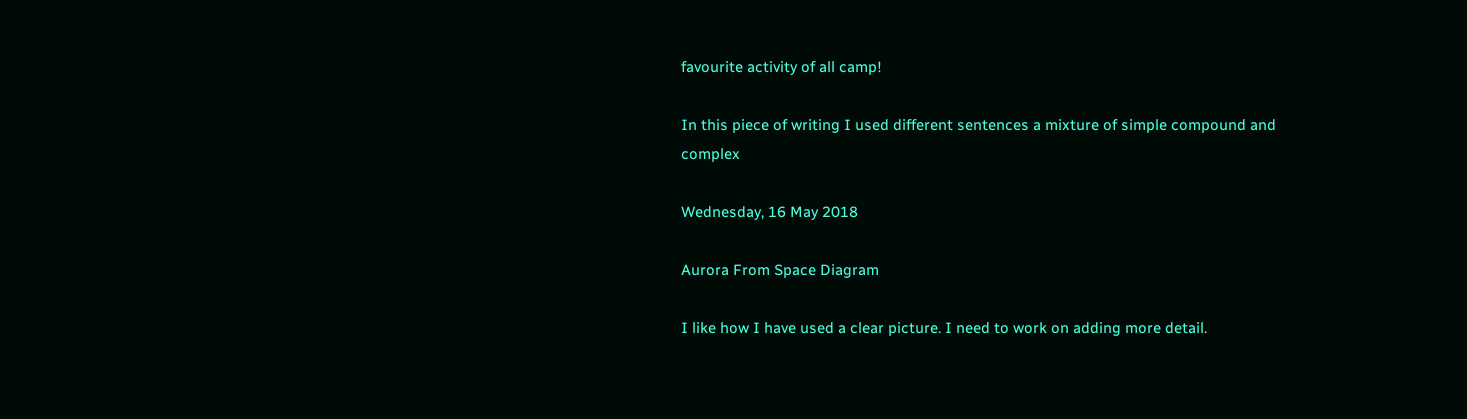favourite activity of all camp!

In this piece of writing I used different sentences a mixture of simple compound and complex

Wednesday, 16 May 2018

Aurora From Space Diagram

I like how I have used a clear picture. I need to work on adding more detail.